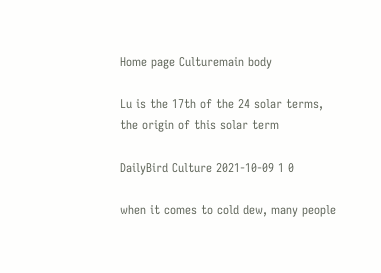Home page Culturemain body

Lu is the 17th of the 24 solar terms, the origin of this solar term

DailyBird Culture 2021-10-09 1 0

when it comes to cold dew, many people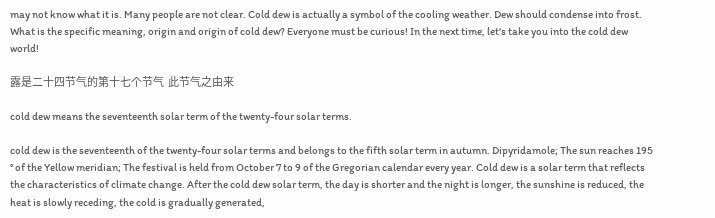may not know what it is. Many people are not clear. Cold dew is actually a symbol of the cooling weather. Dew should condense into frost. What is the specific meaning, origin and origin of cold dew? Everyone must be curious! In the next time, let's take you into the cold dew world!

露是二十四节气的第十七个节气  此节气之由来

cold dew means the seventeenth solar term of the twenty-four solar terms.

cold dew is the seventeenth of the twenty-four solar terms and belongs to the fifth solar term in autumn. Dipyridamole; The sun reaches 195 ° of the Yellow meridian; The festival is held from October 7 to 9 of the Gregorian calendar every year. Cold dew is a solar term that reflects the characteristics of climate change. After the cold dew solar term, the day is shorter and the night is longer, the sunshine is reduced, the heat is slowly receding, the cold is gradually generated,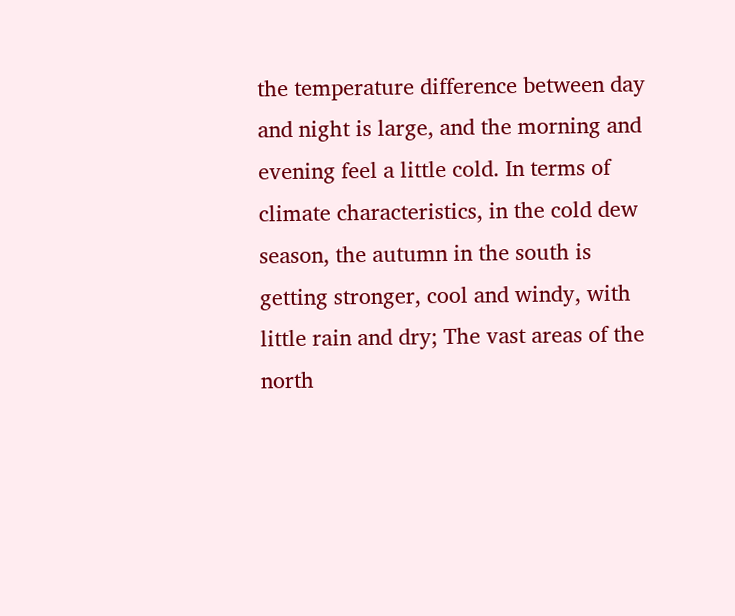the temperature difference between day and night is large, and the morning and evening feel a little cold. In terms of climate characteristics, in the cold dew season, the autumn in the south is getting stronger, cool and windy, with little rain and dry; The vast areas of the north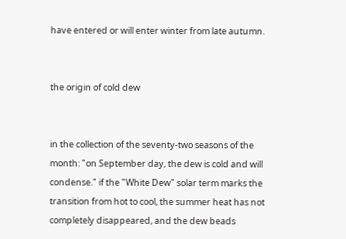have entered or will enter winter from late autumn.


the origin of cold dew


in the collection of the seventy-two seasons of the month: "on September day, the dew is cold and will condense." if the "White Dew" solar term marks the transition from hot to cool, the summer heat has not completely disappeared, and the dew beads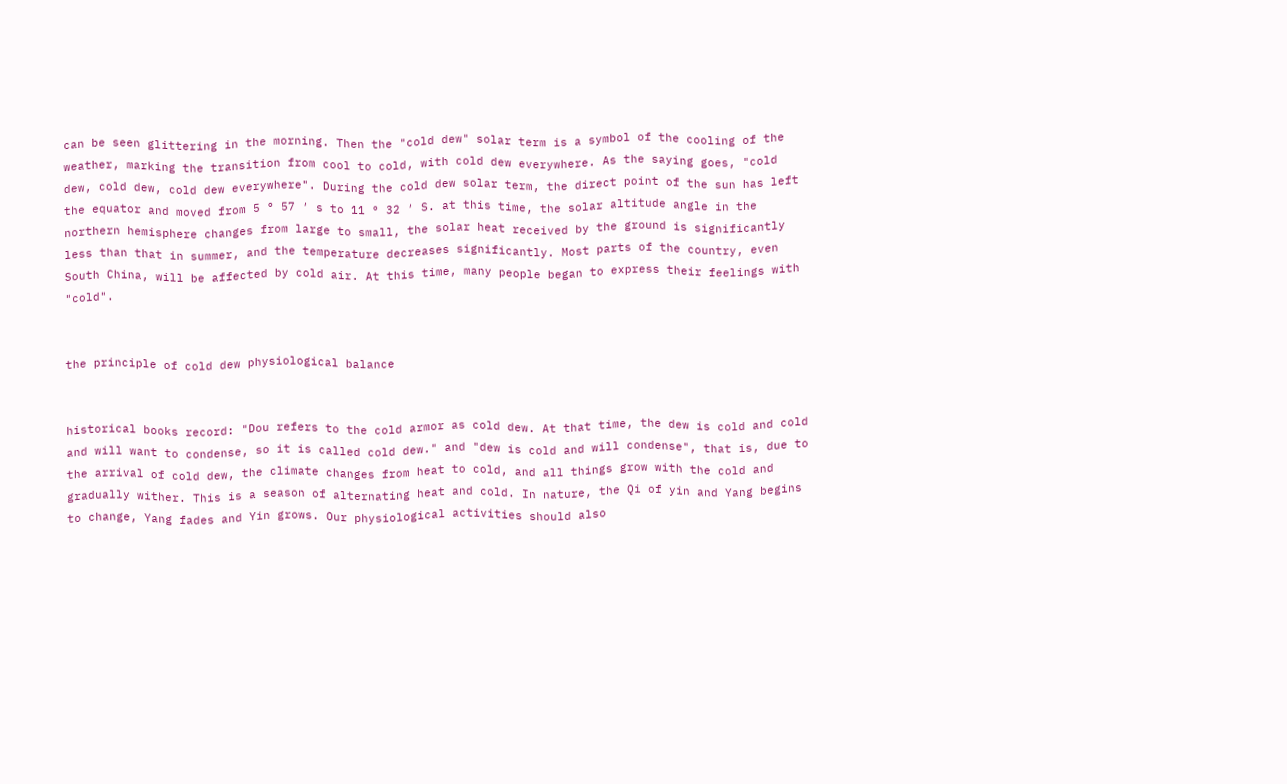can be seen glittering in the morning. Then the "cold dew" solar term is a symbol of the cooling of the weather, marking the transition from cool to cold, with cold dew everywhere. As the saying goes, "cold dew, cold dew, cold dew everywhere". During the cold dew solar term, the direct point of the sun has left the equator and moved from 5 ° 57 ′ s to 11 ° 32 ′ S. at this time, the solar altitude angle in the northern hemisphere changes from large to small, the solar heat received by the ground is significantly less than that in summer, and the temperature decreases significantly. Most parts of the country, even South China, will be affected by cold air. At this time, many people began to express their feelings with "cold".


the principle of cold dew physiological balance


historical books record: "Dou refers to the cold armor as cold dew. At that time, the dew is cold and cold and will want to condense, so it is called cold dew." and "dew is cold and will condense", that is, due to the arrival of cold dew, the climate changes from heat to cold, and all things grow with the cold and gradually wither. This is a season of alternating heat and cold. In nature, the Qi of yin and Yang begins to change, Yang fades and Yin grows. Our physiological activities should also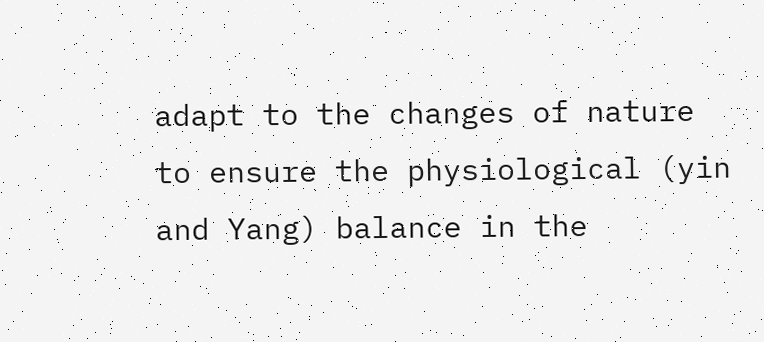adapt to the changes of nature to ensure the physiological (yin and Yang) balance in the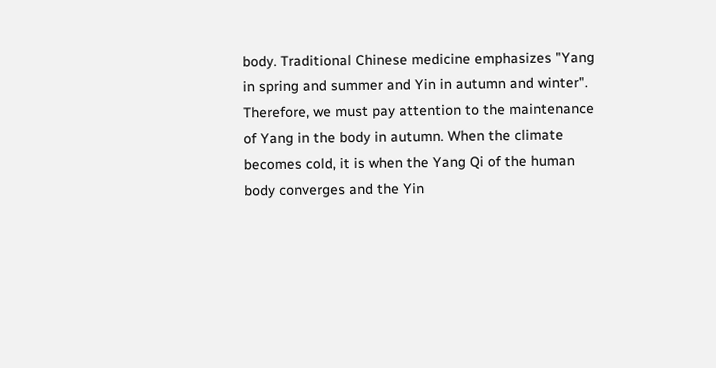body. Traditional Chinese medicine emphasizes "Yang in spring and summer and Yin in autumn and winter". Therefore, we must pay attention to the maintenance of Yang in the body in autumn. When the climate becomes cold, it is when the Yang Qi of the human body converges and the Yin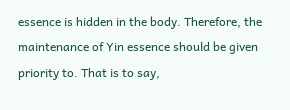essence is hidden in the body. Therefore, the maintenance of Yin essence should be given priority to. That is to say,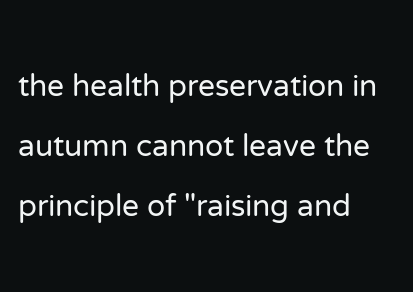the health preservation in autumn cannot leave the principle of "raising and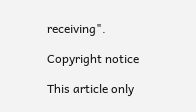receiving".

Copyright notice

This article only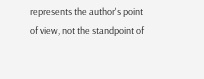represents the author's point of view, not the standpoint of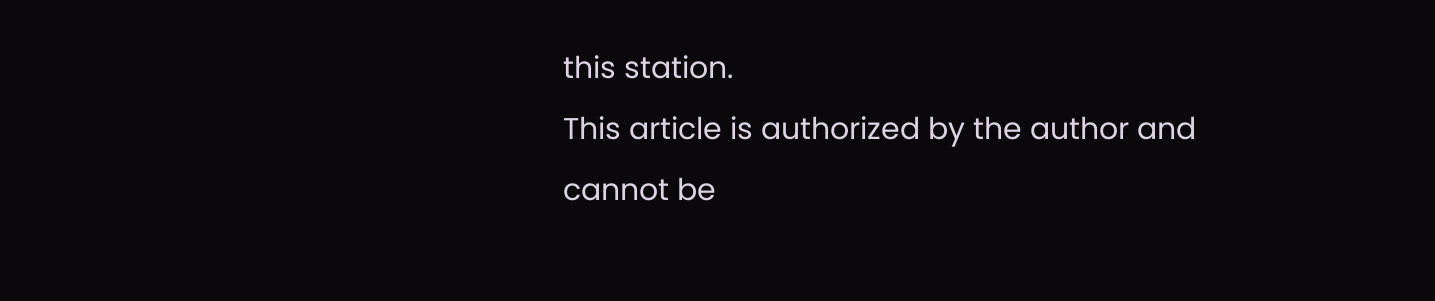this station.
This article is authorized by the author and cannot be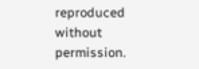reproduced without permission.